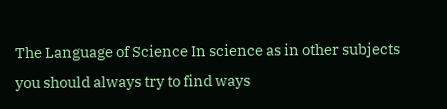The Language of Science In science as in other subjects you should always try to find ways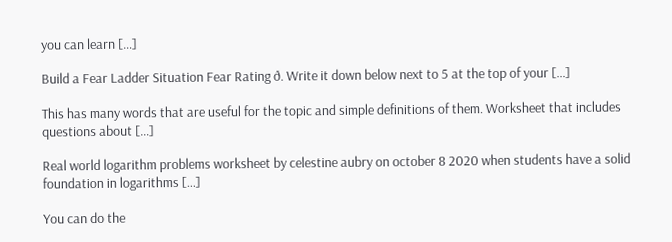you can learn […]

Build a Fear Ladder Situation Fear Rating ð. Write it down below next to 5 at the top of your […]

This has many words that are useful for the topic and simple definitions of them. Worksheet that includes questions about […]

Real world logarithm problems worksheet by celestine aubry on october 8 2020 when students have a solid foundation in logarithms […]

You can do the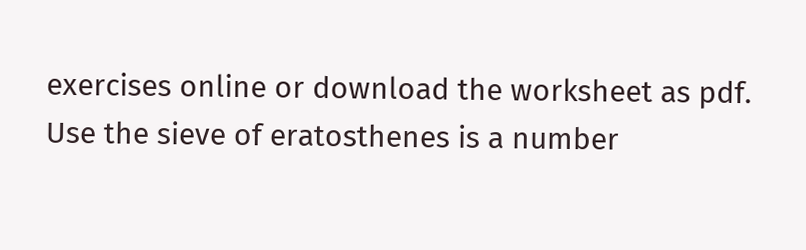exercises online or download the worksheet as pdf. Use the sieve of eratosthenes is a number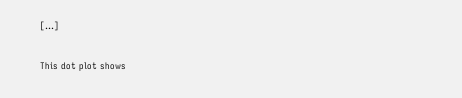[…]

This dot plot shows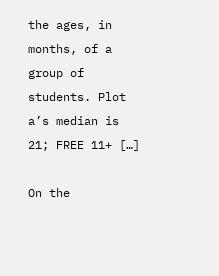the ages, in months, of a group of students. Plot a’s median is 21; FREE 11+ […]

On the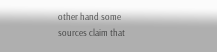other hand some sources claim that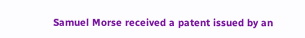Samuel Morse received a patent issued by an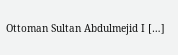Ottoman Sultan Abdulmejid I […]